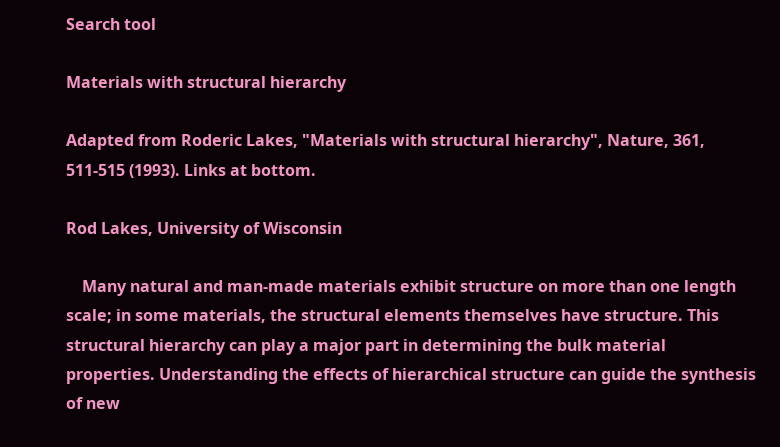Search tool

Materials with structural hierarchy

Adapted from Roderic Lakes, "Materials with structural hierarchy", Nature, 361, 511-515 (1993). Links at bottom.

Rod Lakes, University of Wisconsin

    Many natural and man-made materials exhibit structure on more than one length scale; in some materials, the structural elements themselves have structure. This structural hierarchy can play a major part in determining the bulk material properties. Understanding the effects of hierarchical structure can guide the synthesis of new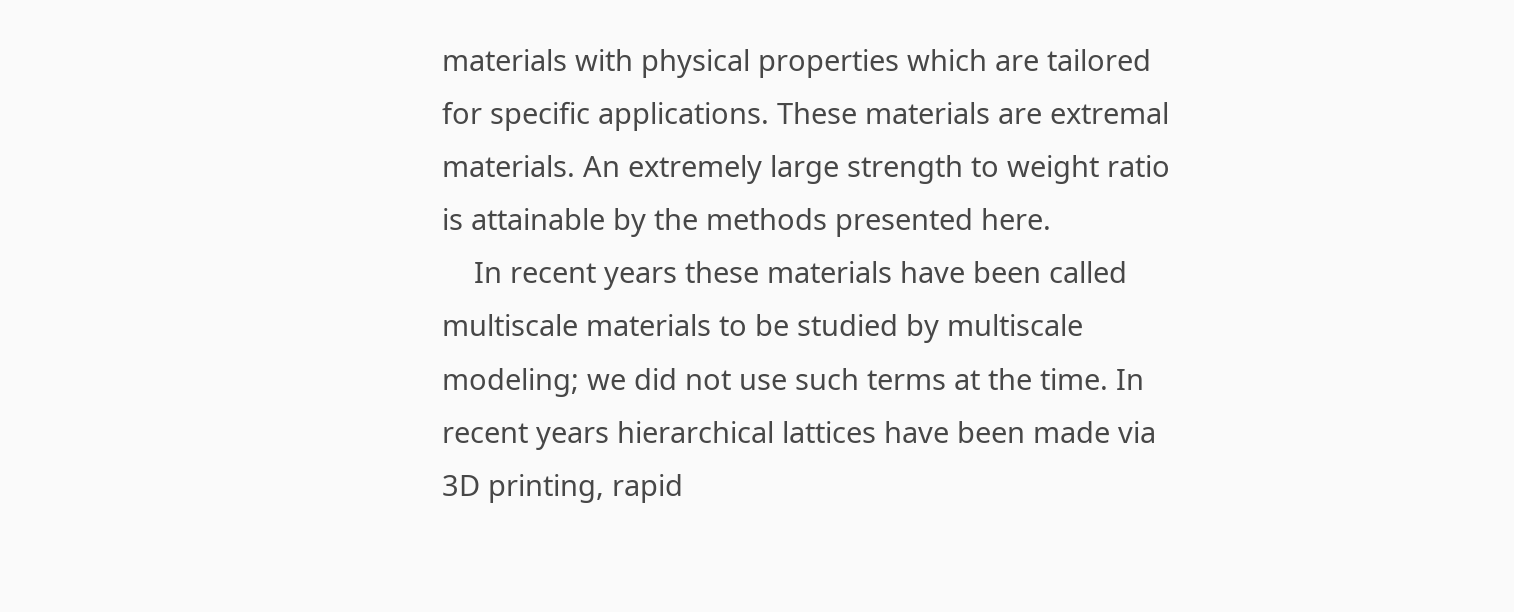materials with physical properties which are tailored for specific applications. These materials are extremal materials. An extremely large strength to weight ratio is attainable by the methods presented here.
    In recent years these materials have been called multiscale materials to be studied by multiscale modeling; we did not use such terms at the time. In recent years hierarchical lattices have been made via 3D printing, rapid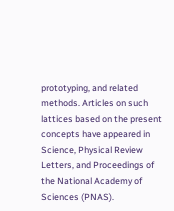prototyping, and related methods. Articles on such lattices based on the present concepts have appeared in Science, Physical Review Letters, and Proceedings of the National Academy of Sciences (PNAS).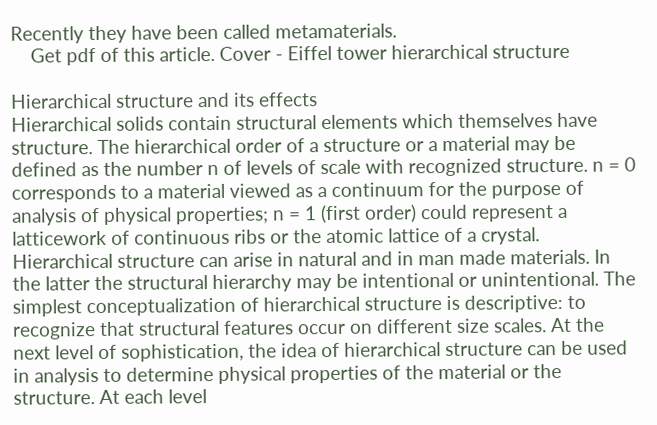Recently they have been called metamaterials.
    Get pdf of this article. Cover - Eiffel tower hierarchical structure

Hierarchical structure and its effects
Hierarchical solids contain structural elements which themselves have structure. The hierarchical order of a structure or a material may be defined as the number n of levels of scale with recognized structure. n = 0 corresponds to a material viewed as a continuum for the purpose of analysis of physical properties; n = 1 (first order) could represent a latticework of continuous ribs or the atomic lattice of a crystal. Hierarchical structure can arise in natural and in man made materials. In the latter the structural hierarchy may be intentional or unintentional. The simplest conceptualization of hierarchical structure is descriptive: to recognize that structural features occur on different size scales. At the next level of sophistication, the idea of hierarchical structure can be used in analysis to determine physical properties of the material or the structure. At each level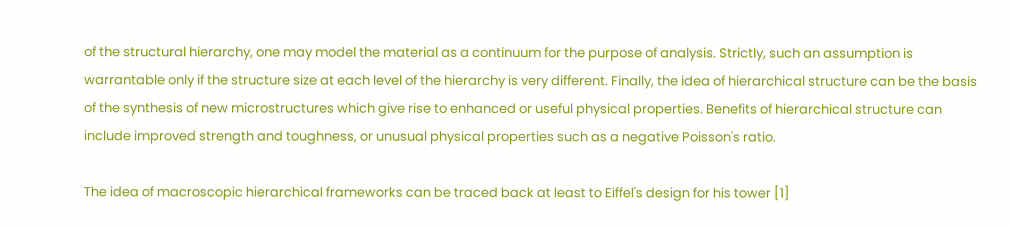of the structural hierarchy, one may model the material as a continuum for the purpose of analysis. Strictly, such an assumption is warrantable only if the structure size at each level of the hierarchy is very different. Finally, the idea of hierarchical structure can be the basis of the synthesis of new microstructures which give rise to enhanced or useful physical properties. Benefits of hierarchical structure can include improved strength and toughness, or unusual physical properties such as a negative Poisson's ratio.

The idea of macroscopic hierarchical frameworks can be traced back at least to Eiffel's design for his tower [1]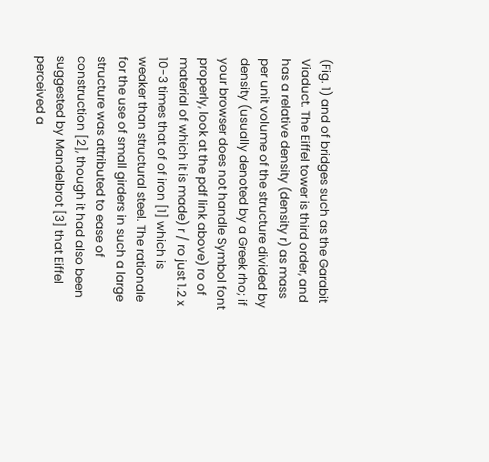(Fig. 1) and of bridges such as the Garabit Viaduct. The Eiffel tower is third order, and has a relative density (density r) as mass per unit volume of the structure divided by density (usually denoted by a Greek rho; if your browser does not handle Symbol font properly, look at the pdf link above) ro of material of which it is made) r / ro just 1.2 x 10-3 times that of of iron [1] which is weaker than structural steel. The rationale for the use of small girders in such a large structure was attributed to ease of construction [2], though it had also been suggested by Mandelbrot [3] that Eiffel perceived a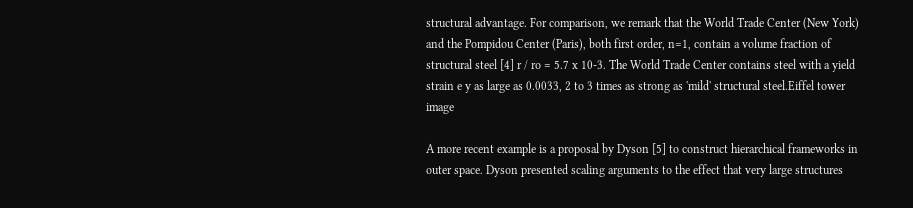structural advantage. For comparison, we remark that the World Trade Center (New York) and the Pompidou Center (Paris), both first order, n=1, contain a volume fraction of structural steel [4] r / ro = 5.7 x 10-3. The World Trade Center contains steel with a yield strain e y as large as 0.0033, 2 to 3 times as strong as 'mild' structural steel.Eiffel tower image

A more recent example is a proposal by Dyson [5] to construct hierarchical frameworks in outer space. Dyson presented scaling arguments to the effect that very large structures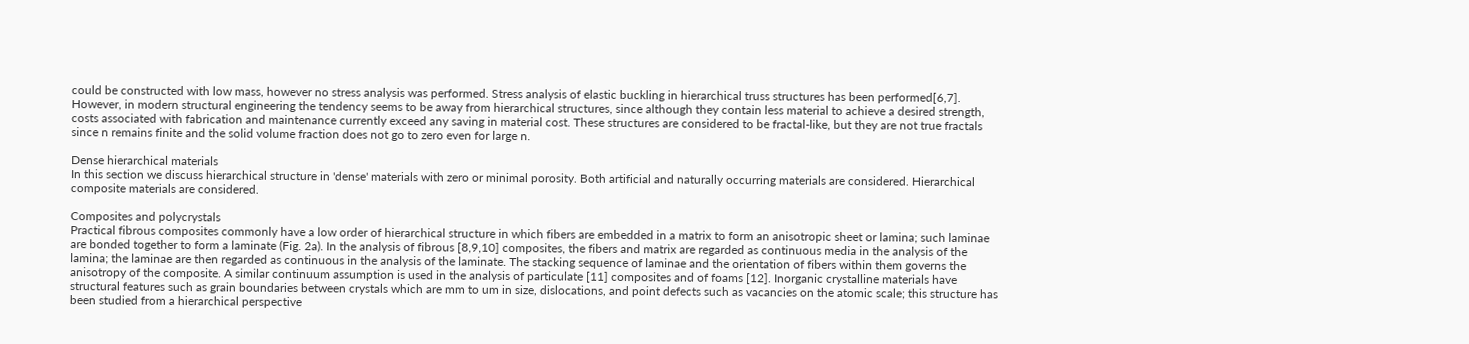could be constructed with low mass, however no stress analysis was performed. Stress analysis of elastic buckling in hierarchical truss structures has been performed[6,7]. However, in modern structural engineering the tendency seems to be away from hierarchical structures, since although they contain less material to achieve a desired strength, costs associated with fabrication and maintenance currently exceed any saving in material cost. These structures are considered to be fractal-like, but they are not true fractals since n remains finite and the solid volume fraction does not go to zero even for large n.

Dense hierarchical materials
In this section we discuss hierarchical structure in 'dense' materials with zero or minimal porosity. Both artificial and naturally occurring materials are considered. Hierarchical composite materials are considered.

Composites and polycrystals
Practical fibrous composites commonly have a low order of hierarchical structure in which fibers are embedded in a matrix to form an anisotropic sheet or lamina; such laminae are bonded together to form a laminate (Fig. 2a). In the analysis of fibrous [8,9,10] composites, the fibers and matrix are regarded as continuous media in the analysis of the lamina; the laminae are then regarded as continuous in the analysis of the laminate. The stacking sequence of laminae and the orientation of fibers within them governs the anisotropy of the composite. A similar continuum assumption is used in the analysis of particulate [11] composites and of foams [12]. Inorganic crystalline materials have structural features such as grain boundaries between crystals which are mm to um in size, dislocations, and point defects such as vacancies on the atomic scale; this structure has been studied from a hierarchical perspective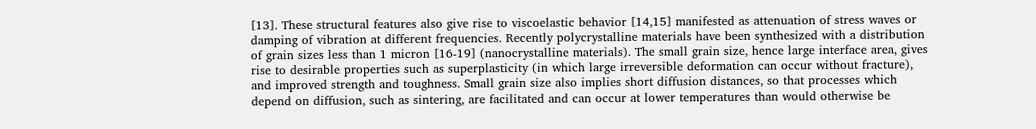[13]. These structural features also give rise to viscoelastic behavior [14,15] manifested as attenuation of stress waves or damping of vibration at different frequencies. Recently polycrystalline materials have been synthesized with a distribution of grain sizes less than 1 micron [16-19] (nanocrystalline materials). The small grain size, hence large interface area, gives rise to desirable properties such as superplasticity (in which large irreversible deformation can occur without fracture), and improved strength and toughness. Small grain size also implies short diffusion distances, so that processes which depend on diffusion, such as sintering, are facilitated and can occur at lower temperatures than would otherwise be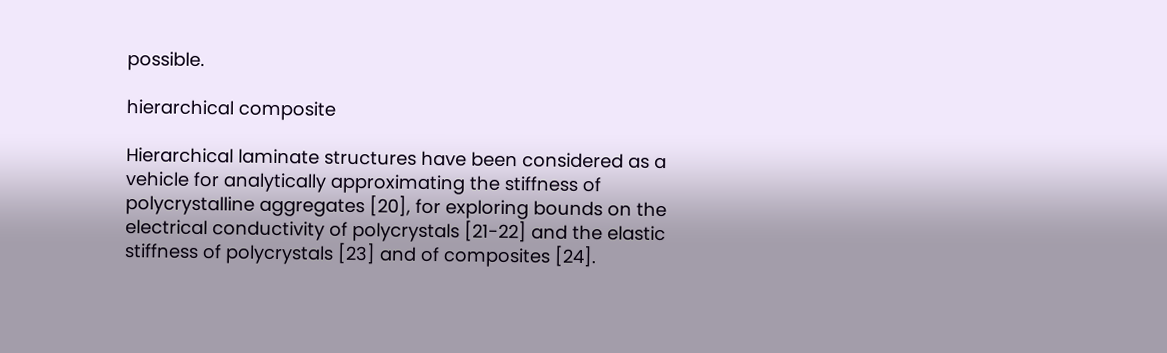possible.

hierarchical composite

Hierarchical laminate structures have been considered as a vehicle for analytically approximating the stiffness of polycrystalline aggregates [20], for exploring bounds on the electrical conductivity of polycrystals [21-22] and the elastic stiffness of polycrystals [23] and of composites [24].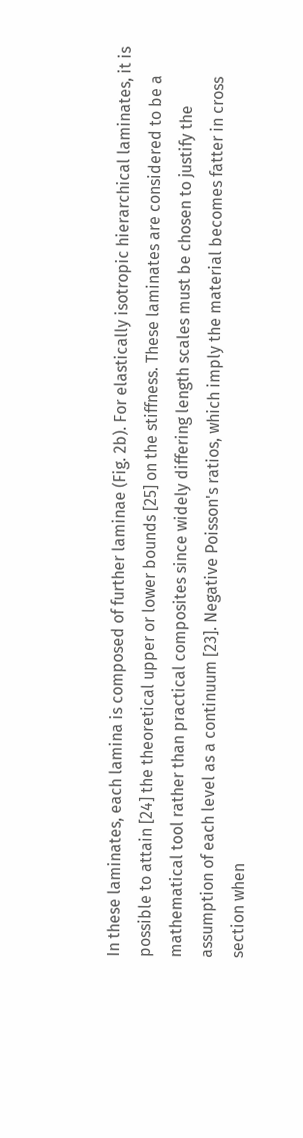In these laminates, each lamina is composed of further laminae (Fig. 2b). For elastically isotropic hierarchical laminates, it is possible to attain [24] the theoretical upper or lower bounds [25] on the stiffness. These laminates are considered to be a mathematical tool rather than practical composites since widely differing length scales must be chosen to justify the assumption of each level as a continuum [23]. Negative Poisson's ratios, which imply the material becomes fatter in cross section when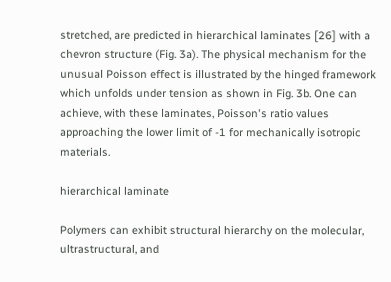stretched, are predicted in hierarchical laminates [26] with a chevron structure (Fig. 3a). The physical mechanism for the unusual Poisson effect is illustrated by the hinged framework which unfolds under tension as shown in Fig. 3b. One can achieve, with these laminates, Poisson's ratio values approaching the lower limit of -1 for mechanically isotropic materials.

hierarchical laminate

Polymers can exhibit structural hierarchy on the molecular, ultrastructural, and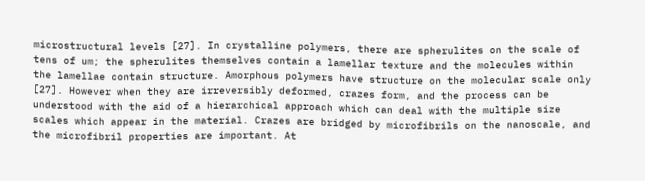microstructural levels [27]. In crystalline polymers, there are spherulites on the scale of tens of um; the spherulites themselves contain a lamellar texture and the molecules within the lamellae contain structure. Amorphous polymers have structure on the molecular scale only [27]. However when they are irreversibly deformed, crazes form, and the process can be understood with the aid of a hierarchical approach which can deal with the multiple size scales which appear in the material. Crazes are bridged by microfibrils on the nanoscale, and the microfibril properties are important. At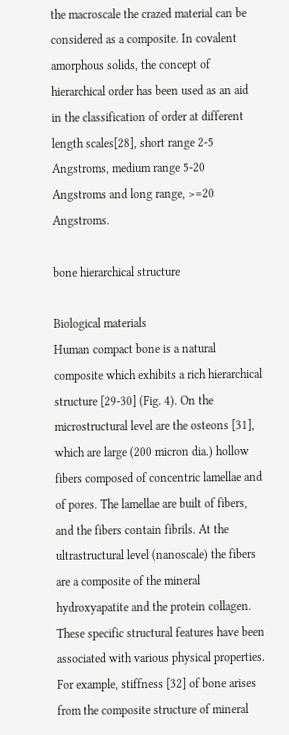the macroscale the crazed material can be considered as a composite. In covalent amorphous solids, the concept of hierarchical order has been used as an aid in the classification of order at different length scales[28], short range 2-5 Angstroms, medium range 5-20 Angstroms and long range, >=20 Angstroms.

bone hierarchical structure

Biological materials
Human compact bone is a natural composite which exhibits a rich hierarchical structure [29-30] (Fig. 4). On the microstructural level are the osteons [31], which are large (200 micron dia.) hollow fibers composed of concentric lamellae and of pores. The lamellae are built of fibers, and the fibers contain fibrils. At the ultrastructural level (nanoscale) the fibers are a composite of the mineral hydroxyapatite and the protein collagen. These specific structural features have been associated with various physical properties. For example, stiffness [32] of bone arises from the composite structure of mineral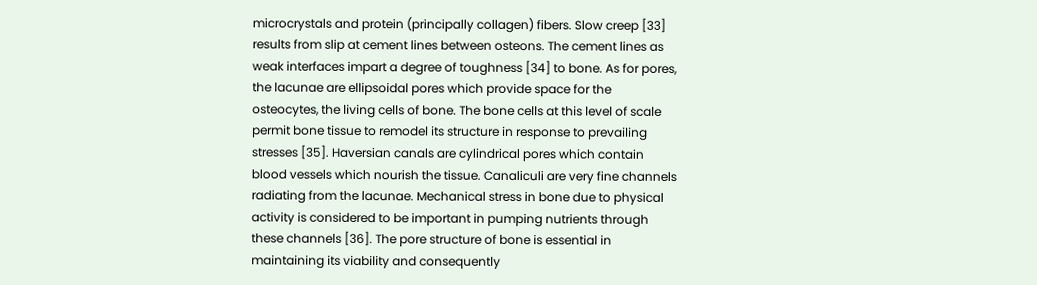microcrystals and protein (principally collagen) fibers. Slow creep [33] results from slip at cement lines between osteons. The cement lines as weak interfaces impart a degree of toughness [34] to bone. As for pores, the lacunae are ellipsoidal pores which provide space for the osteocytes, the living cells of bone. The bone cells at this level of scale permit bone tissue to remodel its structure in response to prevailing stresses [35]. Haversian canals are cylindrical pores which contain blood vessels which nourish the tissue. Canaliculi are very fine channels radiating from the lacunae. Mechanical stress in bone due to physical activity is considered to be important in pumping nutrients through these channels [36]. The pore structure of bone is essential in maintaining its viability and consequently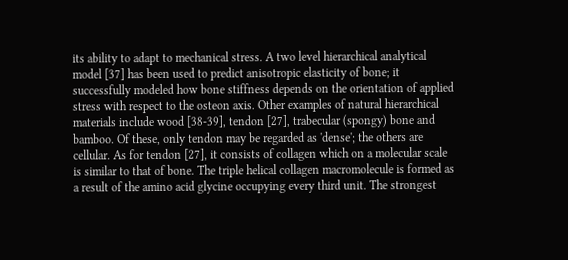its ability to adapt to mechanical stress. A two level hierarchical analytical model [37] has been used to predict anisotropic elasticity of bone; it successfully modeled how bone stiffness depends on the orientation of applied stress with respect to the osteon axis. Other examples of natural hierarchical materials include wood [38-39], tendon [27], trabecular (spongy) bone and bamboo. Of these, only tendon may be regarded as 'dense'; the others are cellular. As for tendon [27], it consists of collagen which on a molecular scale is similar to that of bone. The triple helical collagen macromolecule is formed as a result of the amino acid glycine occupying every third unit. The strongest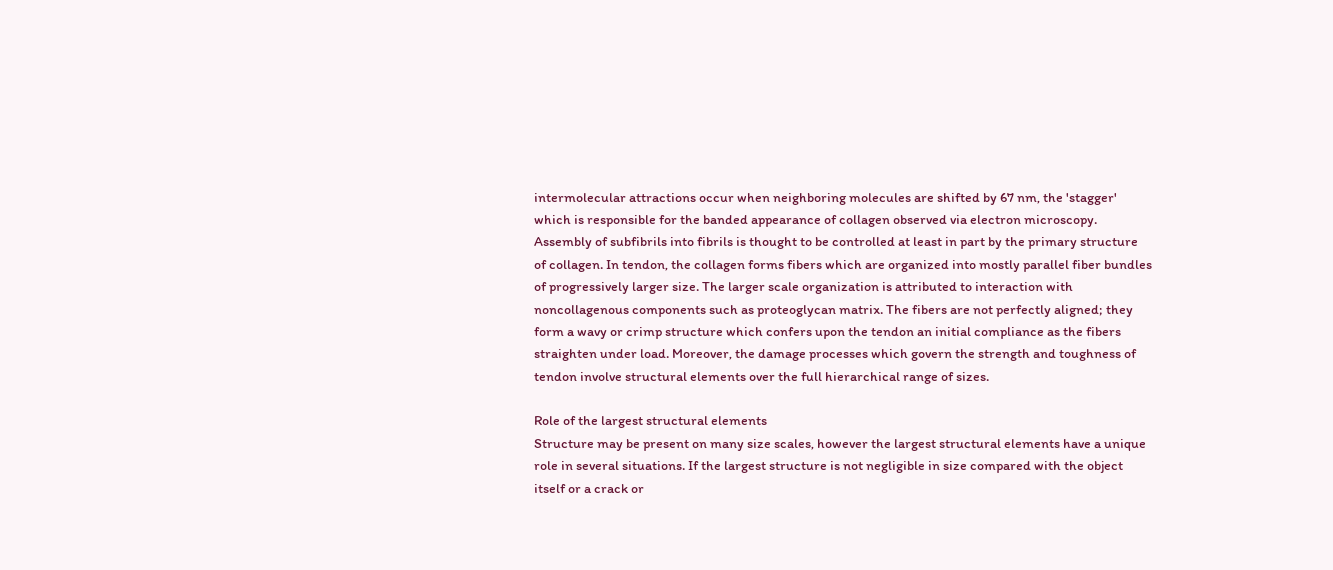intermolecular attractions occur when neighboring molecules are shifted by 67 nm, the 'stagger' which is responsible for the banded appearance of collagen observed via electron microscopy. Assembly of subfibrils into fibrils is thought to be controlled at least in part by the primary structure of collagen. In tendon, the collagen forms fibers which are organized into mostly parallel fiber bundles of progressively larger size. The larger scale organization is attributed to interaction with noncollagenous components such as proteoglycan matrix. The fibers are not perfectly aligned; they form a wavy or crimp structure which confers upon the tendon an initial compliance as the fibers straighten under load. Moreover, the damage processes which govern the strength and toughness of tendon involve structural elements over the full hierarchical range of sizes.

Role of the largest structural elements
Structure may be present on many size scales, however the largest structural elements have a unique role in several situations. If the largest structure is not negligible in size compared with the object itself or a crack or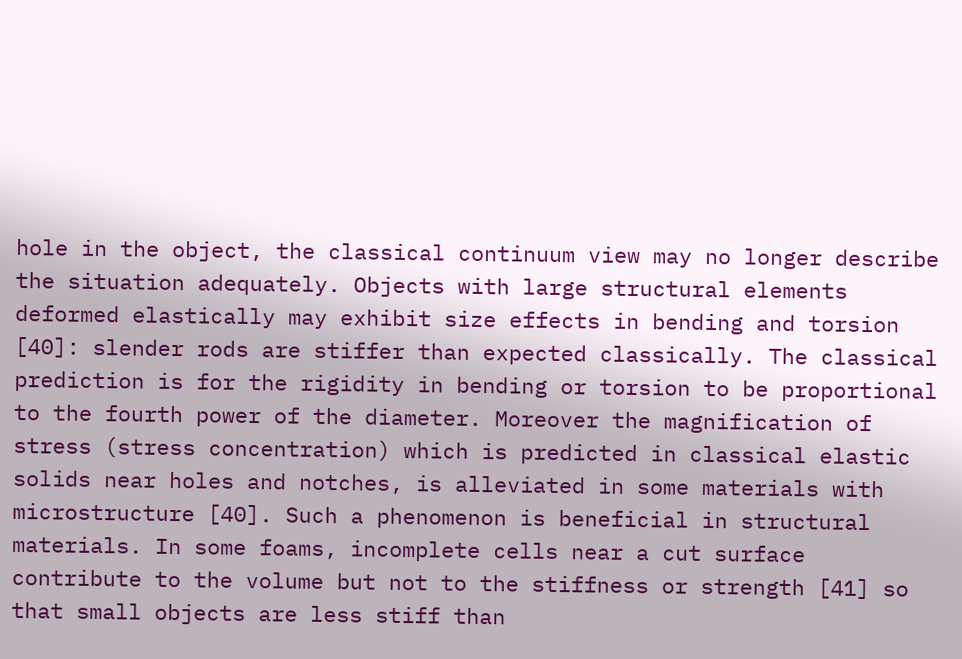hole in the object, the classical continuum view may no longer describe the situation adequately. Objects with large structural elements deformed elastically may exhibit size effects in bending and torsion [40]: slender rods are stiffer than expected classically. The classical prediction is for the rigidity in bending or torsion to be proportional to the fourth power of the diameter. Moreover the magnification of stress (stress concentration) which is predicted in classical elastic solids near holes and notches, is alleviated in some materials with microstructure [40]. Such a phenomenon is beneficial in structural materials. In some foams, incomplete cells near a cut surface contribute to the volume but not to the stiffness or strength [41] so that small objects are less stiff than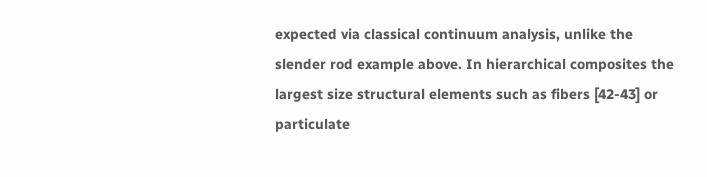expected via classical continuum analysis, unlike the slender rod example above. In hierarchical composites the largest size structural elements such as fibers [42-43] or particulate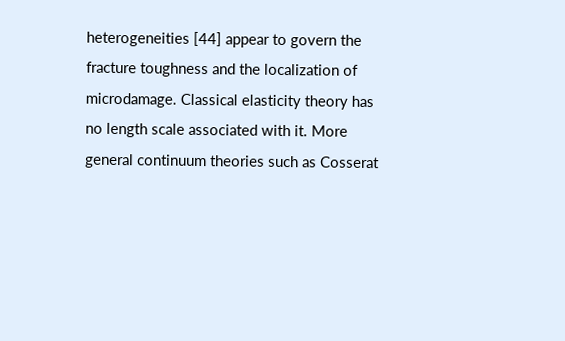heterogeneities [44] appear to govern the fracture toughness and the localization of microdamage. Classical elasticity theory has no length scale associated with it. More general continuum theories such as Cosserat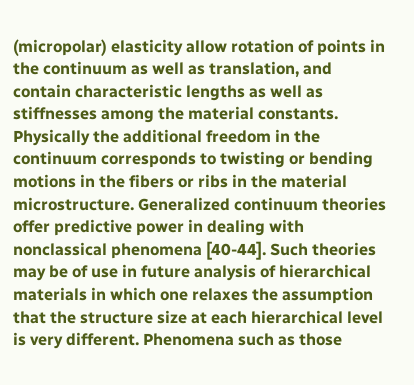(micropolar) elasticity allow rotation of points in the continuum as well as translation, and contain characteristic lengths as well as stiffnesses among the material constants. Physically the additional freedom in the continuum corresponds to twisting or bending motions in the fibers or ribs in the material microstructure. Generalized continuum theories offer predictive power in dealing with nonclassical phenomena [40-44]. Such theories may be of use in future analysis of hierarchical materials in which one relaxes the assumption that the structure size at each hierarchical level is very different. Phenomena such as those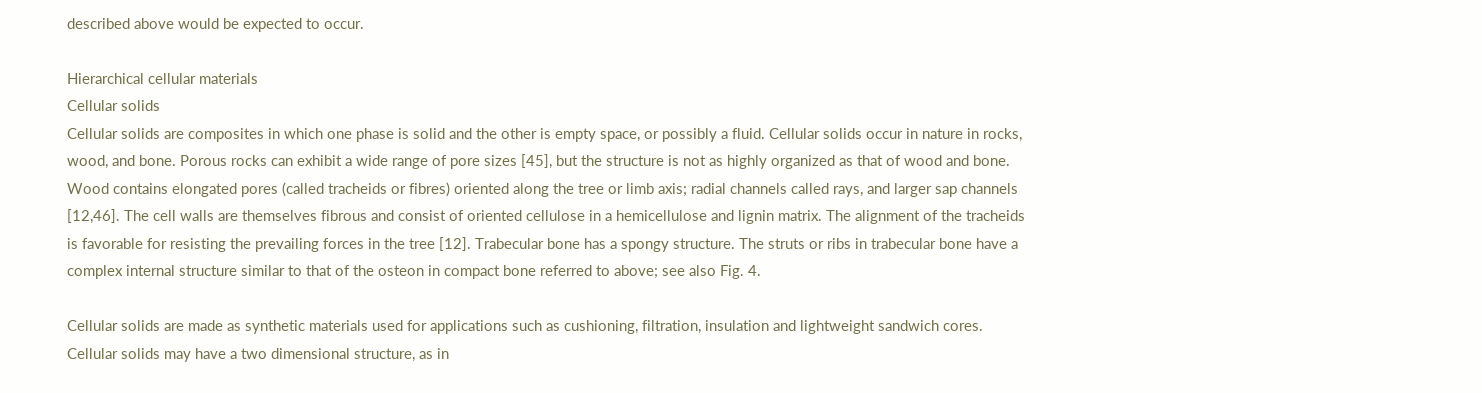described above would be expected to occur.

Hierarchical cellular materials
Cellular solids
Cellular solids are composites in which one phase is solid and the other is empty space, or possibly a fluid. Cellular solids occur in nature in rocks, wood, and bone. Porous rocks can exhibit a wide range of pore sizes [45], but the structure is not as highly organized as that of wood and bone. Wood contains elongated pores (called tracheids or fibres) oriented along the tree or limb axis; radial channels called rays, and larger sap channels [12,46]. The cell walls are themselves fibrous and consist of oriented cellulose in a hemicellulose and lignin matrix. The alignment of the tracheids is favorable for resisting the prevailing forces in the tree [12]. Trabecular bone has a spongy structure. The struts or ribs in trabecular bone have a complex internal structure similar to that of the osteon in compact bone referred to above; see also Fig. 4.

Cellular solids are made as synthetic materials used for applications such as cushioning, filtration, insulation and lightweight sandwich cores. Cellular solids may have a two dimensional structure, as in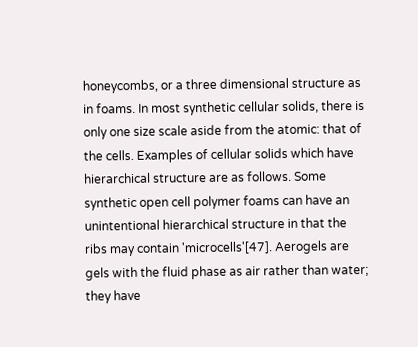honeycombs, or a three dimensional structure as in foams. In most synthetic cellular solids, there is only one size scale aside from the atomic: that of the cells. Examples of cellular solids which have hierarchical structure are as follows. Some synthetic open cell polymer foams can have an unintentional hierarchical structure in that the ribs may contain 'microcells'[47]. Aerogels are gels with the fluid phase as air rather than water; they have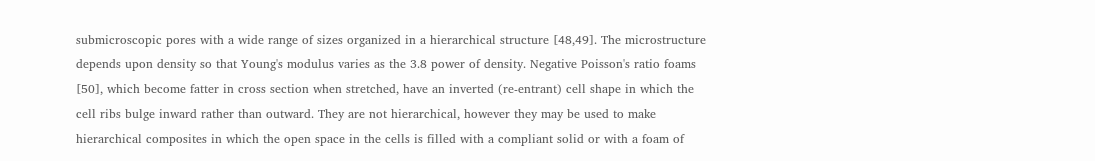submicroscopic pores with a wide range of sizes organized in a hierarchical structure [48,49]. The microstructure depends upon density so that Young's modulus varies as the 3.8 power of density. Negative Poisson's ratio foams [50], which become fatter in cross section when stretched, have an inverted (re-entrant) cell shape in which the cell ribs bulge inward rather than outward. They are not hierarchical, however they may be used to make hierarchical composites in which the open space in the cells is filled with a compliant solid or with a foam of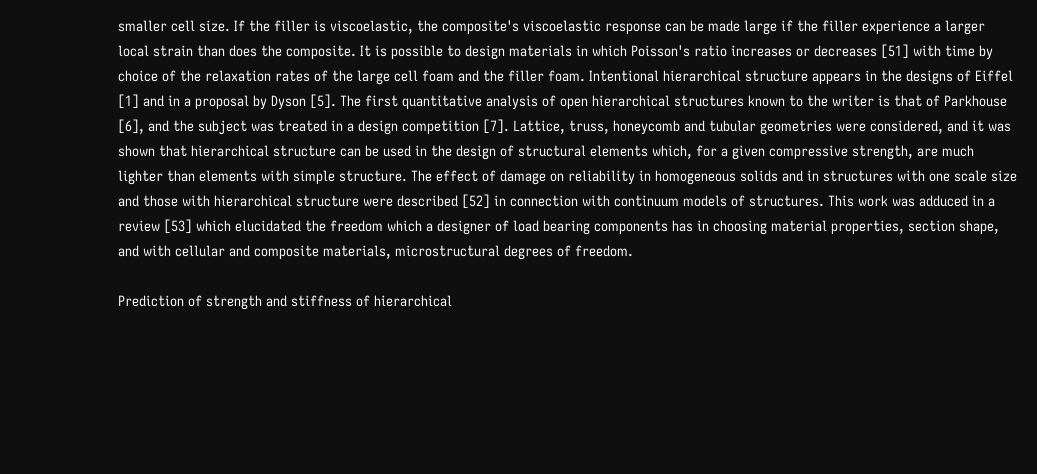smaller cell size. If the filler is viscoelastic, the composite's viscoelastic response can be made large if the filler experience a larger local strain than does the composite. It is possible to design materials in which Poisson's ratio increases or decreases [51] with time by choice of the relaxation rates of the large cell foam and the filler foam. Intentional hierarchical structure appears in the designs of Eiffel [1] and in a proposal by Dyson [5]. The first quantitative analysis of open hierarchical structures known to the writer is that of Parkhouse [6], and the subject was treated in a design competition [7]. Lattice, truss, honeycomb and tubular geometries were considered, and it was shown that hierarchical structure can be used in the design of structural elements which, for a given compressive strength, are much lighter than elements with simple structure. The effect of damage on reliability in homogeneous solids and in structures with one scale size and those with hierarchical structure were described [52] in connection with continuum models of structures. This work was adduced in a review [53] which elucidated the freedom which a designer of load bearing components has in choosing material properties, section shape, and with cellular and composite materials, microstructural degrees of freedom.

Prediction of strength and stiffness of hierarchical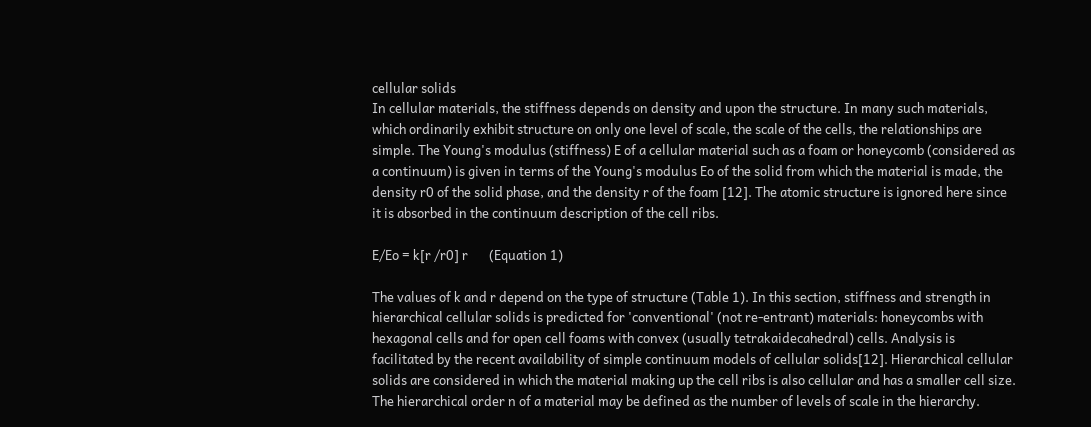cellular solids
In cellular materials, the stiffness depends on density and upon the structure. In many such materials, which ordinarily exhibit structure on only one level of scale, the scale of the cells, the relationships are simple. The Young's modulus (stiffness) E of a cellular material such as a foam or honeycomb (considered as a continuum) is given in terms of the Young's modulus Eo of the solid from which the material is made, the density r0 of the solid phase, and the density r of the foam [12]. The atomic structure is ignored here since it is absorbed in the continuum description of the cell ribs.

E/Eo = k[r /r0] r       (Equation 1)

The values of k and r depend on the type of structure (Table 1). In this section, stiffness and strength in hierarchical cellular solids is predicted for 'conventional' (not re-entrant) materials: honeycombs with hexagonal cells and for open cell foams with convex (usually tetrakaidecahedral) cells. Analysis is facilitated by the recent availability of simple continuum models of cellular solids[12]. Hierarchical cellular solids are considered in which the material making up the cell ribs is also cellular and has a smaller cell size. The hierarchical order n of a material may be defined as the number of levels of scale in the hierarchy.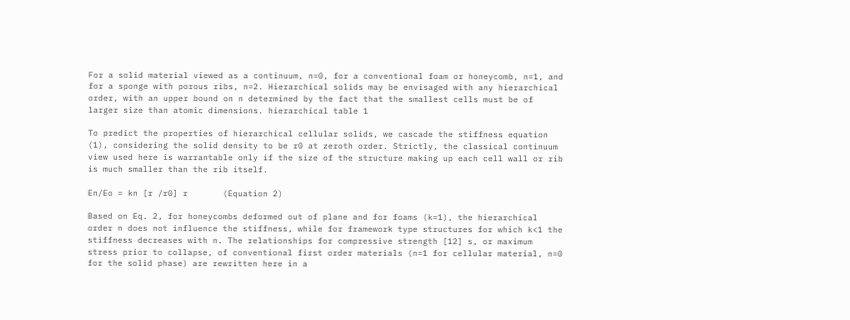For a solid material viewed as a continuum, n=0, for a conventional foam or honeycomb, n=1, and for a sponge with porous ribs, n=2. Hierarchical solids may be envisaged with any hierarchical order, with an upper bound on n determined by the fact that the smallest cells must be of larger size than atomic dimensions. hierarchical table 1

To predict the properties of hierarchical cellular solids, we cascade the stiffness equation (1), considering the solid density to be r0 at zeroth order. Strictly, the classical continuum view used here is warrantable only if the size of the structure making up each cell wall or rib is much smaller than the rib itself.

En/Eo = kn [r /r0] r       (Equation 2)

Based on Eq. 2, for honeycombs deformed out of plane and for foams (k=1), the hierarchical order n does not influence the stiffness, while for framework type structures for which k<1 the stiffness decreases with n. The relationships for compressive strength [12] s, or maximum stress prior to collapse, of conventional first order materials (n=1 for cellular material, n=0 for the solid phase) are rewritten here in a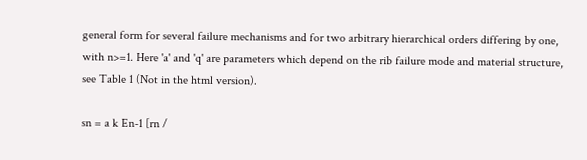general form for several failure mechanisms and for two arbitrary hierarchical orders differing by one, with n>=1. Here 'a' and 'q' are parameters which depend on the rib failure mode and material structure, see Table 1 (Not in the html version).

sn = a k En-1 [rn /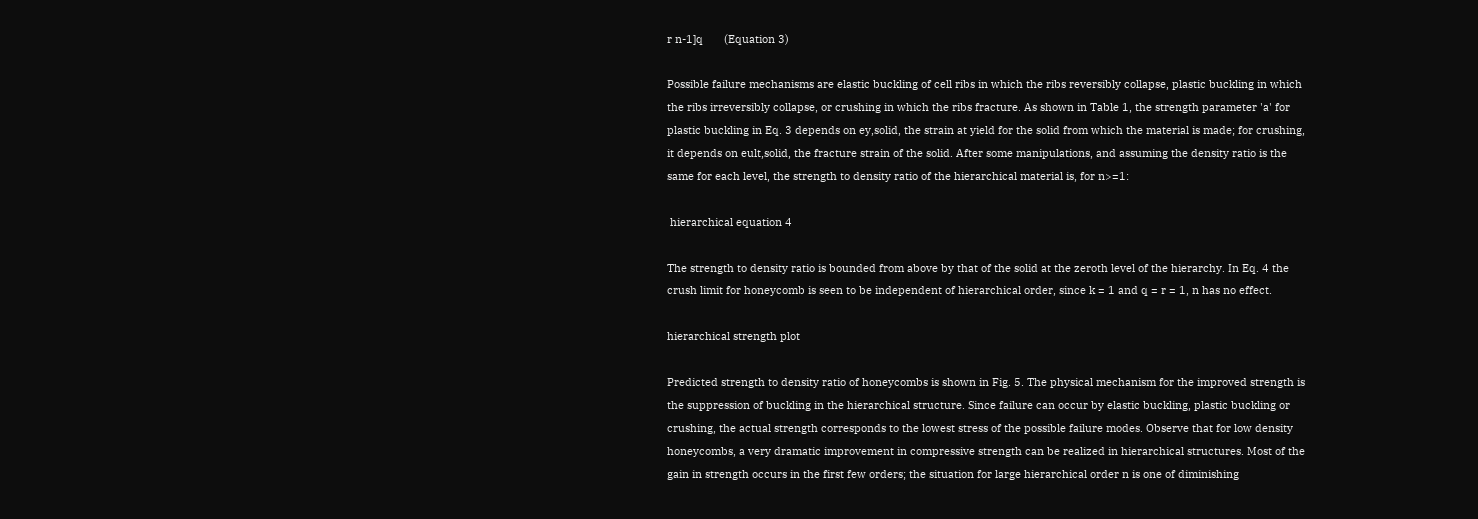r n-1]q       (Equation 3)

Possible failure mechanisms are elastic buckling of cell ribs in which the ribs reversibly collapse, plastic buckling in which the ribs irreversibly collapse, or crushing in which the ribs fracture. As shown in Table 1, the strength parameter 'a' for plastic buckling in Eq. 3 depends on ey,solid, the strain at yield for the solid from which the material is made; for crushing, it depends on eult,solid, the fracture strain of the solid. After some manipulations, and assuming the density ratio is the same for each level, the strength to density ratio of the hierarchical material is, for n>=1:

 hierarchical equation 4

The strength to density ratio is bounded from above by that of the solid at the zeroth level of the hierarchy. In Eq. 4 the crush limit for honeycomb is seen to be independent of hierarchical order, since k = 1 and q = r = 1, n has no effect.

hierarchical strength plot

Predicted strength to density ratio of honeycombs is shown in Fig. 5. The physical mechanism for the improved strength is the suppression of buckling in the hierarchical structure. Since failure can occur by elastic buckling, plastic buckling or crushing, the actual strength corresponds to the lowest stress of the possible failure modes. Observe that for low density honeycombs, a very dramatic improvement in compressive strength can be realized in hierarchical structures. Most of the gain in strength occurs in the first few orders; the situation for large hierarchical order n is one of diminishing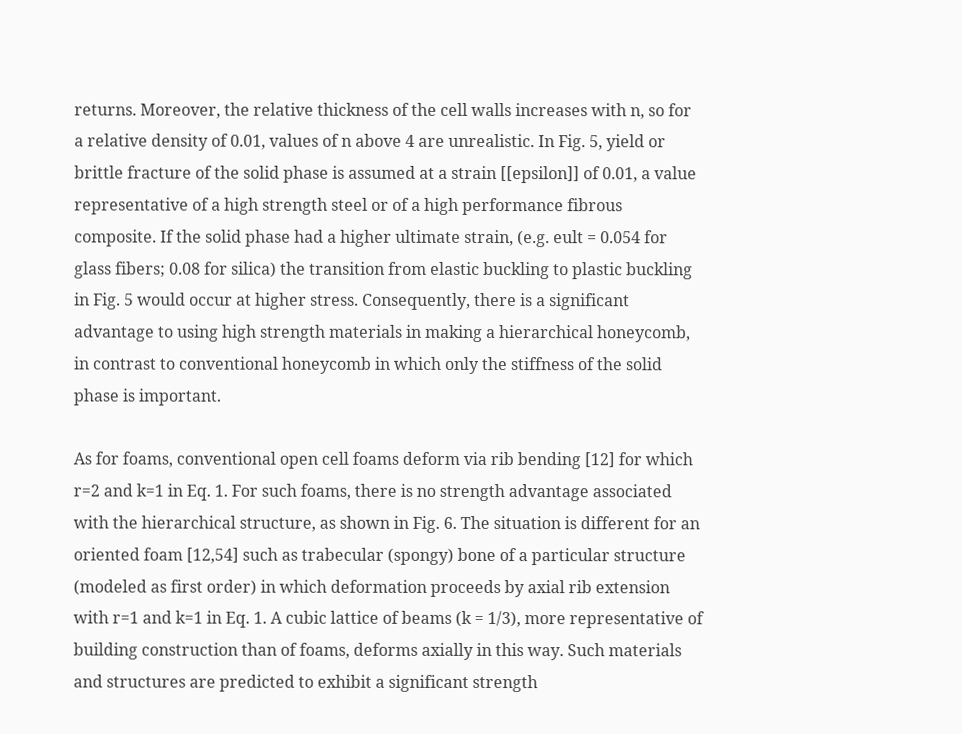returns. Moreover, the relative thickness of the cell walls increases with n, so for a relative density of 0.01, values of n above 4 are unrealistic. In Fig. 5, yield or brittle fracture of the solid phase is assumed at a strain [[epsilon]] of 0.01, a value representative of a high strength steel or of a high performance fibrous composite. If the solid phase had a higher ultimate strain, (e.g. eult = 0.054 for glass fibers; 0.08 for silica) the transition from elastic buckling to plastic buckling in Fig. 5 would occur at higher stress. Consequently, there is a significant advantage to using high strength materials in making a hierarchical honeycomb, in contrast to conventional honeycomb in which only the stiffness of the solid phase is important.

As for foams, conventional open cell foams deform via rib bending [12] for which r=2 and k=1 in Eq. 1. For such foams, there is no strength advantage associated with the hierarchical structure, as shown in Fig. 6. The situation is different for an oriented foam [12,54] such as trabecular (spongy) bone of a particular structure (modeled as first order) in which deformation proceeds by axial rib extension with r=1 and k=1 in Eq. 1. A cubic lattice of beams (k = 1/3), more representative of building construction than of foams, deforms axially in this way. Such materials and structures are predicted to exhibit a significant strength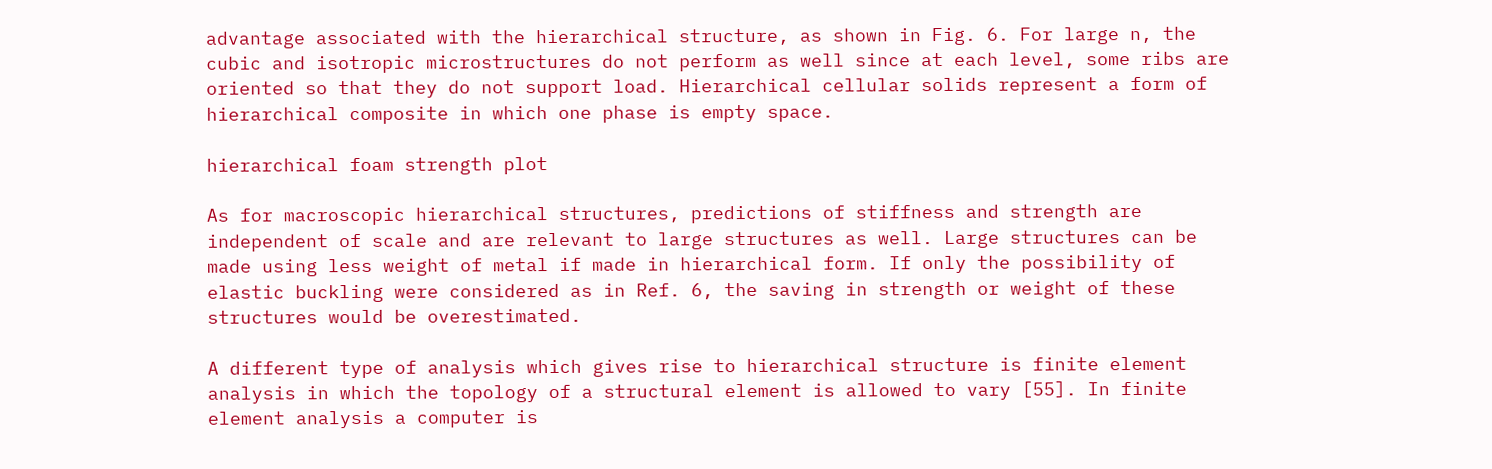advantage associated with the hierarchical structure, as shown in Fig. 6. For large n, the cubic and isotropic microstructures do not perform as well since at each level, some ribs are oriented so that they do not support load. Hierarchical cellular solids represent a form of hierarchical composite in which one phase is empty space.

hierarchical foam strength plot

As for macroscopic hierarchical structures, predictions of stiffness and strength are independent of scale and are relevant to large structures as well. Large structures can be made using less weight of metal if made in hierarchical form. If only the possibility of elastic buckling were considered as in Ref. 6, the saving in strength or weight of these structures would be overestimated.

A different type of analysis which gives rise to hierarchical structure is finite element analysis in which the topology of a structural element is allowed to vary [55]. In finite element analysis a computer is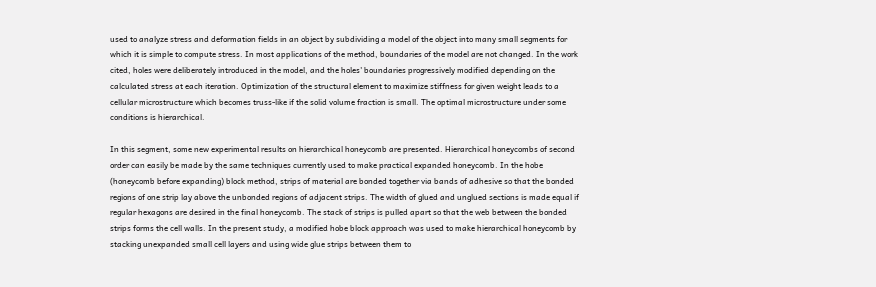used to analyze stress and deformation fields in an object by subdividing a model of the object into many small segments for which it is simple to compute stress. In most applications of the method, boundaries of the model are not changed. In the work cited, holes were deliberately introduced in the model, and the holes' boundaries progressively modified depending on the calculated stress at each iteration. Optimization of the structural element to maximize stiffness for given weight leads to a cellular microstructure which becomes truss-like if the solid volume fraction is small. The optimal microstructure under some conditions is hierarchical.

In this segment, some new experimental results on hierarchical honeycomb are presented. Hierarchical honeycombs of second order can easily be made by the same techniques currently used to make practical expanded honeycomb. In the hobe (honeycomb before expanding) block method, strips of material are bonded together via bands of adhesive so that the bonded regions of one strip lay above the unbonded regions of adjacent strips. The width of glued and unglued sections is made equal if regular hexagons are desired in the final honeycomb. The stack of strips is pulled apart so that the web between the bonded strips forms the cell walls. In the present study, a modified hobe block approach was used to make hierarchical honeycomb by stacking unexpanded small cell layers and using wide glue strips between them to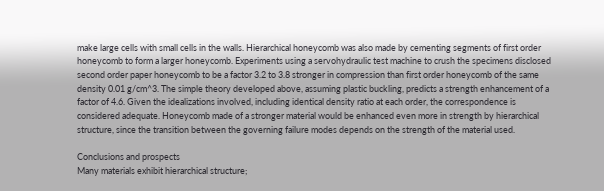make large cells with small cells in the walls. Hierarchical honeycomb was also made by cementing segments of first order honeycomb to form a larger honeycomb. Experiments using a servohydraulic test machine to crush the specimens disclosed second order paper honeycomb to be a factor 3.2 to 3.8 stronger in compression than first order honeycomb of the same density 0.01 g/cm^3. The simple theory developed above, assuming plastic buckling, predicts a strength enhancement of a factor of 4.6. Given the idealizations involved, including identical density ratio at each order, the correspondence is considered adequate. Honeycomb made of a stronger material would be enhanced even more in strength by hierarchical structure, since the transition between the governing failure modes depends on the strength of the material used.

Conclusions and prospects
Many materials exhibit hierarchical structure;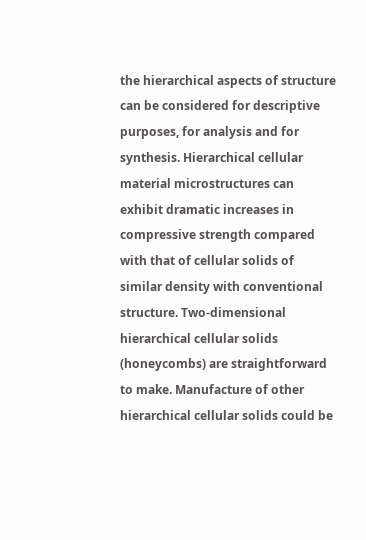the hierarchical aspects of structure can be considered for descriptive purposes, for analysis and for synthesis. Hierarchical cellular material microstructures can exhibit dramatic increases in compressive strength compared with that of cellular solids of similar density with conventional structure. Two-dimensional hierarchical cellular solids (honeycombs) are straightforward to make. Manufacture of other hierarchical cellular solids could be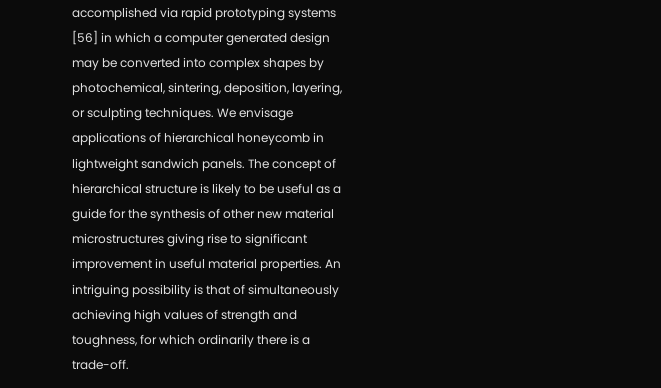accomplished via rapid prototyping systems [56] in which a computer generated design may be converted into complex shapes by photochemical, sintering, deposition, layering, or sculpting techniques. We envisage applications of hierarchical honeycomb in lightweight sandwich panels. The concept of hierarchical structure is likely to be useful as a guide for the synthesis of other new material microstructures giving rise to significant improvement in useful material properties. An intriguing possibility is that of simultaneously achieving high values of strength and toughness, for which ordinarily there is a trade-off.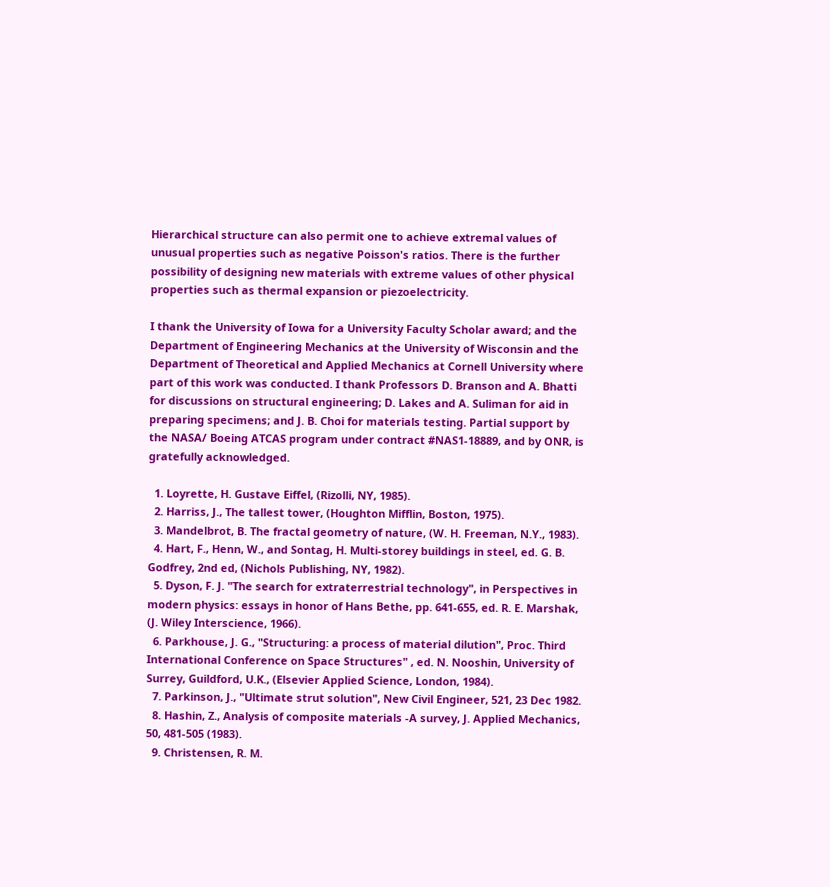Hierarchical structure can also permit one to achieve extremal values of unusual properties such as negative Poisson's ratios. There is the further possibility of designing new materials with extreme values of other physical properties such as thermal expansion or piezoelectricity.

I thank the University of Iowa for a University Faculty Scholar award; and the Department of Engineering Mechanics at the University of Wisconsin and the Department of Theoretical and Applied Mechanics at Cornell University where part of this work was conducted. I thank Professors D. Branson and A. Bhatti for discussions on structural engineering; D. Lakes and A. Suliman for aid in preparing specimens; and J. B. Choi for materials testing. Partial support by the NASA/ Boeing ATCAS program under contract #NAS1-18889, and by ONR, is gratefully acknowledged.

  1. Loyrette, H. Gustave Eiffel, (Rizolli, NY, 1985).
  2. Harriss, J., The tallest tower, (Houghton Mifflin, Boston, 1975).
  3. Mandelbrot, B. The fractal geometry of nature, (W. H. Freeman, N.Y., 1983).
  4. Hart, F., Henn, W., and Sontag, H. Multi-storey buildings in steel, ed. G. B. Godfrey, 2nd ed, (Nichols Publishing, NY, 1982).
  5. Dyson, F. J. "The search for extraterrestrial technology", in Perspectives in modern physics: essays in honor of Hans Bethe, pp. 641-655, ed. R. E. Marshak, (J. Wiley Interscience, 1966).
  6. Parkhouse, J. G., "Structuring: a process of material dilution", Proc. Third International Conference on Space Structures" , ed. N. Nooshin, University of Surrey, Guildford, U.K., (Elsevier Applied Science, London, 1984).
  7. Parkinson, J., "Ultimate strut solution", New Civil Engineer, 521, 23 Dec 1982.
  8. Hashin, Z., Analysis of composite materials -A survey, J. Applied Mechanics, 50, 481-505 (1983).
  9. Christensen, R. M.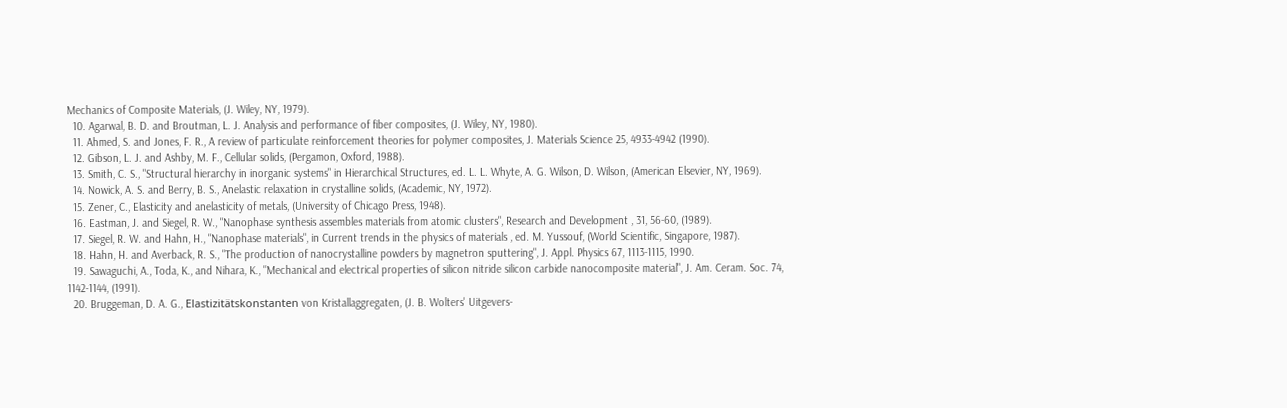Mechanics of Composite Materials, (J. Wiley, NY, 1979).
  10. Agarwal, B. D. and Broutman, L. J. Analysis and performance of fiber composites, (J. Wiley, NY, 1980).
  11. Ahmed, S. and Jones, F. R., A review of particulate reinforcement theories for polymer composites, J. Materials Science 25, 4933-4942 (1990).
  12. Gibson, L. J. and Ashby, M. F., Cellular solids, (Pergamon, Oxford, 1988).
  13. Smith, C. S., "Structural hierarchy in inorganic systems" in Hierarchical Structures, ed. L. L. Whyte, A. G. Wilson, D. Wilson, (American Elsevier, NY, 1969).
  14. Nowick, A. S. and Berry, B. S., Anelastic relaxation in crystalline solids, (Academic, NY, 1972).
  15. Zener, C., Elasticity and anelasticity of metals, (University of Chicago Press, 1948).
  16. Eastman, J. and Siegel, R. W., "Nanophase synthesis assembles materials from atomic clusters", Research and Development , 31, 56-60, (1989).
  17. Siegel, R. W. and Hahn, H., "Nanophase materials", in Current trends in the physics of materials , ed. M. Yussouf, (World Scientific, Singapore, 1987).
  18. Hahn, H. and Averback, R. S., "The production of nanocrystalline powders by magnetron sputtering", J. Appl. Physics 67, 1113-1115, 1990.
  19. Sawaguchi, A., Toda, K., and Nihara, K., "Mechanical and electrical properties of silicon nitride silicon carbide nanocomposite material", J. Am. Ceram. Soc. 74, 1142-1144, (1991).
  20. Bruggeman, D. A. G., Elastizitätskonstanten von Kristallaggregaten, (J. B. Wolters' Uitgevers-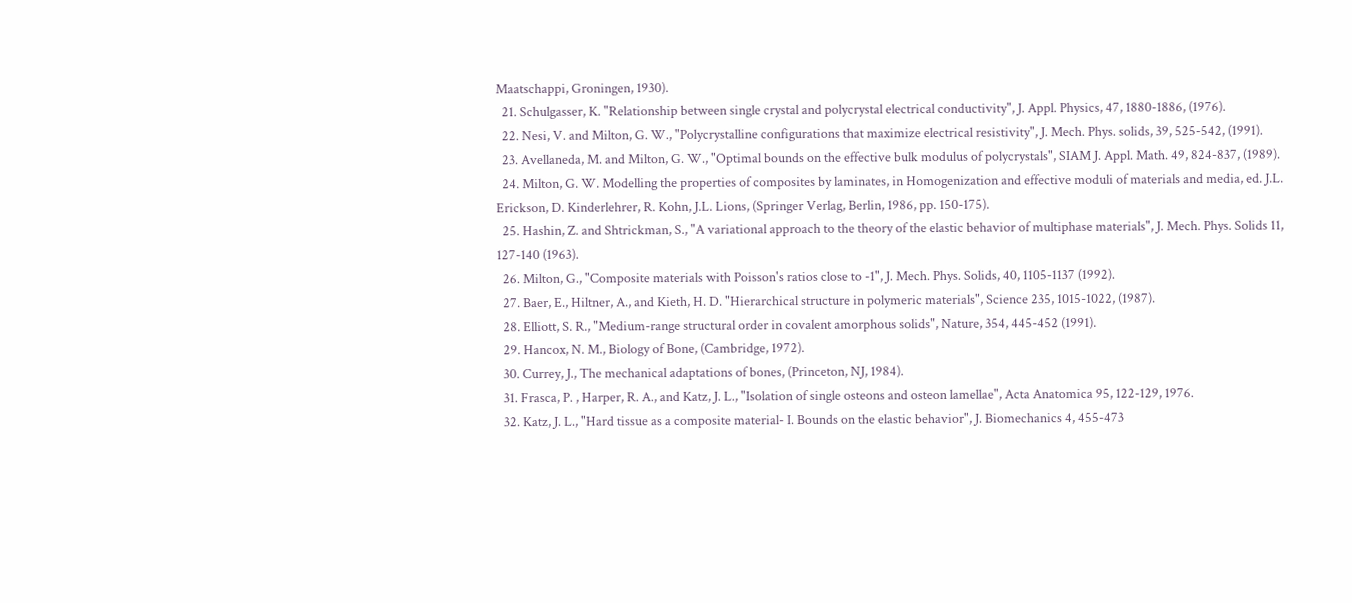Maatschappi, Groningen, 1930).
  21. Schulgasser, K. "Relationship between single crystal and polycrystal electrical conductivity", J. Appl. Physics, 47, 1880-1886, (1976).
  22. Nesi, V. and Milton, G. W., "Polycrystalline configurations that maximize electrical resistivity", J. Mech. Phys. solids, 39, 525-542, (1991).
  23. Avellaneda, M. and Milton, G. W., "Optimal bounds on the effective bulk modulus of polycrystals", SIAM J. Appl. Math. 49, 824-837, (1989).
  24. Milton, G. W. Modelling the properties of composites by laminates, in Homogenization and effective moduli of materials and media, ed. J.L. Erickson, D. Kinderlehrer, R. Kohn, J.L. Lions, (Springer Verlag, Berlin, 1986, pp. 150-175).
  25. Hashin, Z. and Shtrickman, S., "A variational approach to the theory of the elastic behavior of multiphase materials", J. Mech. Phys. Solids 11, 127-140 (1963).
  26. Milton, G., "Composite materials with Poisson's ratios close to -1", J. Mech. Phys. Solids, 40, 1105-1137 (1992).
  27. Baer, E., Hiltner, A., and Kieth, H. D. "Hierarchical structure in polymeric materials", Science 235, 1015-1022, (1987).
  28. Elliott, S. R., "Medium-range structural order in covalent amorphous solids", Nature, 354, 445-452 (1991).
  29. Hancox, N. M., Biology of Bone, (Cambridge, 1972).
  30. Currey, J., The mechanical adaptations of bones, (Princeton, NJ, 1984).
  31. Frasca, P. , Harper, R. A., and Katz, J. L., "Isolation of single osteons and osteon lamellae", Acta Anatomica 95, 122-129, 1976.
  32. Katz, J. L., "Hard tissue as a composite material- I. Bounds on the elastic behavior", J. Biomechanics 4, 455-473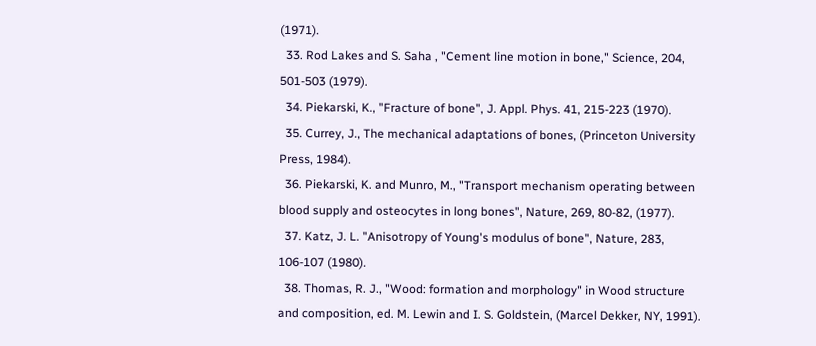(1971).
  33. Rod Lakes and S. Saha , "Cement line motion in bone," Science, 204, 501-503 (1979).
  34. Piekarski, K., "Fracture of bone", J. Appl. Phys. 41, 215-223 (1970).
  35. Currey, J., The mechanical adaptations of bones, (Princeton University Press, 1984).
  36. Piekarski, K. and Munro, M., "Transport mechanism operating between blood supply and osteocytes in long bones", Nature, 269, 80-82, (1977).
  37. Katz, J. L. "Anisotropy of Young's modulus of bone", Nature, 283, 106-107 (1980).
  38. Thomas, R. J., "Wood: formation and morphology" in Wood structure and composition, ed. M. Lewin and I. S. Goldstein, (Marcel Dekker, NY, 1991).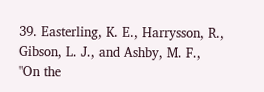39. Easterling, K. E., Harrysson, R., Gibson, L. J., and Ashby, M. F., "On the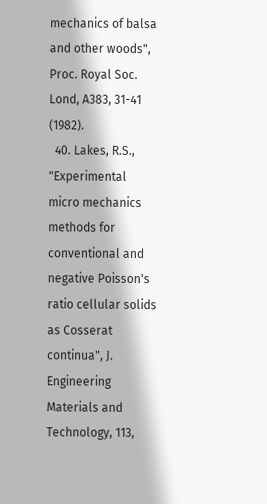mechanics of balsa and other woods", Proc. Royal Soc. Lond, A383, 31-41 (1982).
  40. Lakes, R.S., "Experimental micro mechanics methods for conventional and negative Poisson's ratio cellular solids as Cosserat continua", J. Engineering Materials and Technology, 113,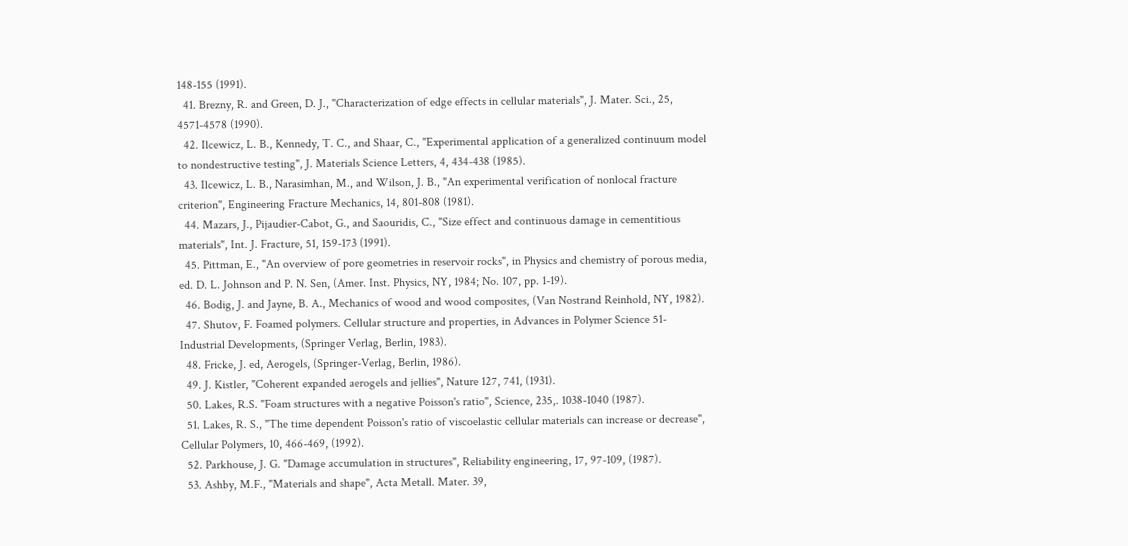148-155 (1991).
  41. Brezny, R. and Green, D. J., "Characterization of edge effects in cellular materials", J. Mater. Sci., 25, 4571-4578 (1990).
  42. Ilcewicz, L. B., Kennedy, T. C., and Shaar, C., "Experimental application of a generalized continuum model to nondestructive testing", J. Materials Science Letters, 4, 434-438 (1985).
  43. Ilcewicz, L. B., Narasimhan, M., and Wilson, J. B., "An experimental verification of nonlocal fracture criterion", Engineering Fracture Mechanics, 14, 801-808 (1981).
  44. Mazars, J., Pijaudier-Cabot, G., and Saouridis, C., "Size effect and continuous damage in cementitious materials", Int. J. Fracture, 51, 159-173 (1991).
  45. Pittman, E., "An overview of pore geometries in reservoir rocks", in Physics and chemistry of porous media, ed. D. L. Johnson and P. N. Sen, (Amer. Inst. Physics, NY, 1984; No. 107, pp. 1-19).
  46. Bodig, J. and Jayne, B. A., Mechanics of wood and wood composites, (Van Nostrand Reinhold, NY, 1982).
  47. Shutov, F. Foamed polymers. Cellular structure and properties, in Advances in Polymer Science 51- Industrial Developments, (Springer Verlag, Berlin, 1983).
  48. Fricke, J. ed, Aerogels, (Springer-Verlag, Berlin, 1986).
  49. J. Kistler, "Coherent expanded aerogels and jellies", Nature 127, 741, (1931).
  50. Lakes, R.S. "Foam structures with a negative Poisson's ratio", Science, 235,. 1038-1040 (1987).
  51. Lakes, R. S., "The time dependent Poisson's ratio of viscoelastic cellular materials can increase or decrease", Cellular Polymers, 10, 466-469, (1992).
  52. Parkhouse, J. G. "Damage accumulation in structures", Reliability engineering, 17, 97-109, (1987).
  53. Ashby, M.F., "Materials and shape", Acta Metall. Mater. 39,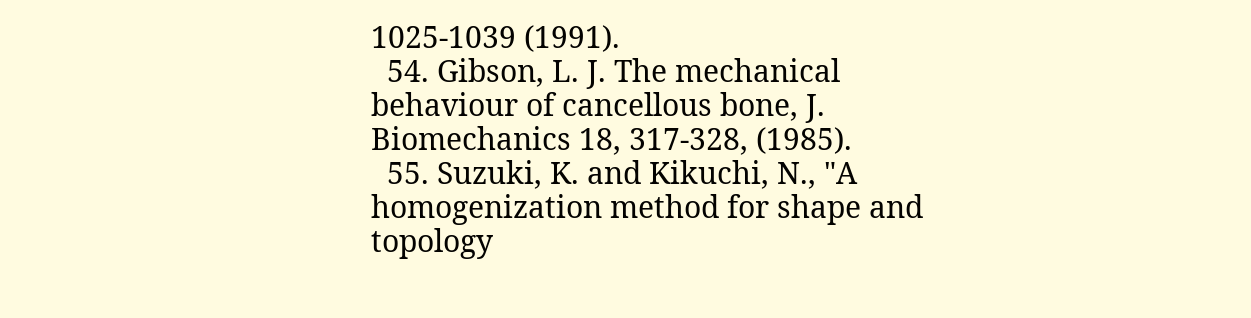1025-1039 (1991).
  54. Gibson, L. J. The mechanical behaviour of cancellous bone, J. Biomechanics 18, 317-328, (1985).
  55. Suzuki, K. and Kikuchi, N., "A homogenization method for shape and topology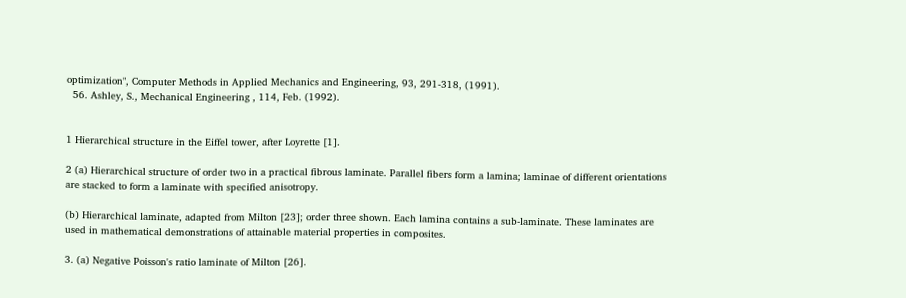optimization", Computer Methods in Applied Mechanics and Engineering, 93, 291-318, (1991).
  56. Ashley, S., Mechanical Engineering , 114, Feb. (1992).


1 Hierarchical structure in the Eiffel tower, after Loyrette [1].

2 (a) Hierarchical structure of order two in a practical fibrous laminate. Parallel fibers form a lamina; laminae of different orientations are stacked to form a laminate with specified anisotropy.

(b) Hierarchical laminate, adapted from Milton [23]; order three shown. Each lamina contains a sub-laminate. These laminates are used in mathematical demonstrations of attainable material properties in composites.

3. (a) Negative Poisson's ratio laminate of Milton [26].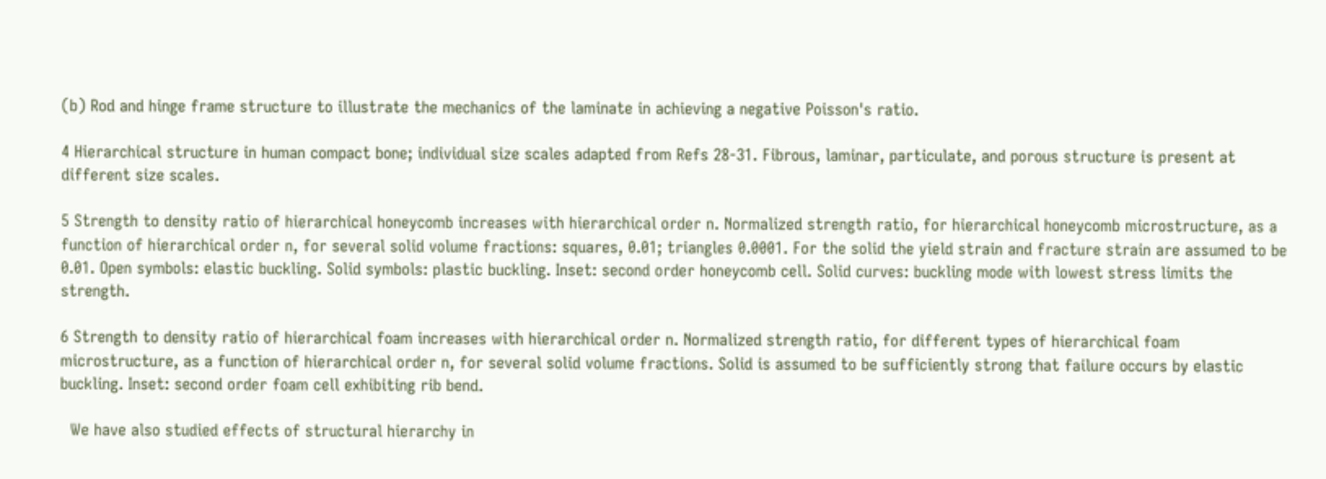(b) Rod and hinge frame structure to illustrate the mechanics of the laminate in achieving a negative Poisson's ratio.

4 Hierarchical structure in human compact bone; individual size scales adapted from Refs 28-31. Fibrous, laminar, particulate, and porous structure is present at different size scales.

5 Strength to density ratio of hierarchical honeycomb increases with hierarchical order n. Normalized strength ratio, for hierarchical honeycomb microstructure, as a function of hierarchical order n, for several solid volume fractions: squares, 0.01; triangles 0.0001. For the solid the yield strain and fracture strain are assumed to be 0.01. Open symbols: elastic buckling. Solid symbols: plastic buckling. Inset: second order honeycomb cell. Solid curves: buckling mode with lowest stress limits the strength.

6 Strength to density ratio of hierarchical foam increases with hierarchical order n. Normalized strength ratio, for different types of hierarchical foam microstructure, as a function of hierarchical order n, for several solid volume fractions. Solid is assumed to be sufficiently strong that failure occurs by elastic buckling. Inset: second order foam cell exhibiting rib bend.

  We have also studied effects of structural hierarchy in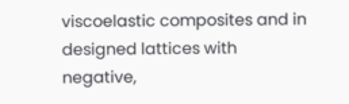viscoelastic composites and in designed lattices with negative,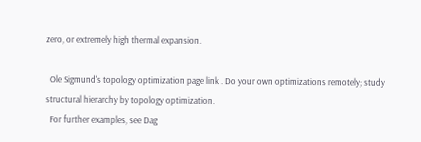zero, or extremely high thermal expansion.

  Ole Sigmund's topology optimization page link . Do your own optimizations remotely; study structural hierarchy by topology optimization.
  For further examples, see Dag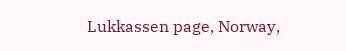Lukkassen page, Norway,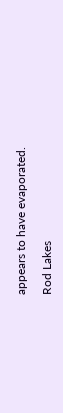appears to have evaporated.

Rod Lakes